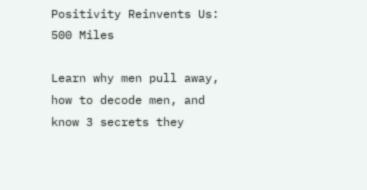Positivity Reinvents Us: 500 Miles

Learn why men pull away, how to decode men, and know 3 secrets they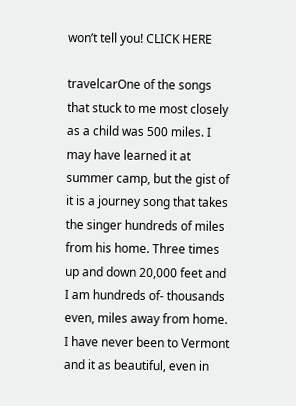won’t tell you! CLICK HERE

travelcarOne of the songs that stuck to me most closely as a child was 500 miles. I may have learned it at summer camp, but the gist of it is a journey song that takes the singer hundreds of miles from his home. Three times up and down 20,000 feet and I am hundreds of- thousands even, miles away from home. I have never been to Vermont and it as beautiful, even in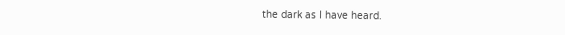the dark as I have heard.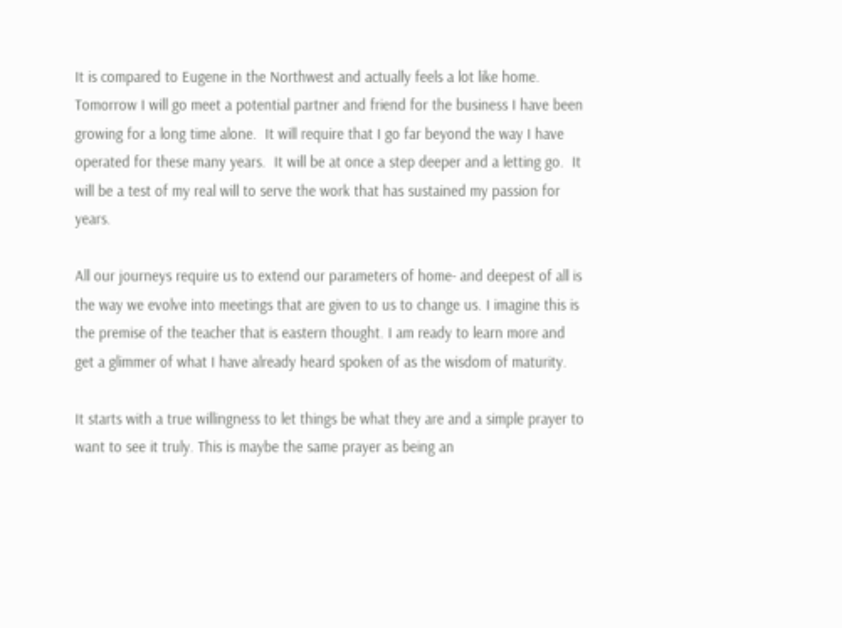It is compared to Eugene in the Northwest and actually feels a lot like home. Tomorrow I will go meet a potential partner and friend for the business I have been growing for a long time alone.  It will require that I go far beyond the way I have operated for these many years.  It will be at once a step deeper and a letting go.  It will be a test of my real will to serve the work that has sustained my passion for years.

All our journeys require us to extend our parameters of home- and deepest of all is the way we evolve into meetings that are given to us to change us. I imagine this is the premise of the teacher that is eastern thought. I am ready to learn more and get a glimmer of what I have already heard spoken of as the wisdom of maturity.

It starts with a true willingness to let things be what they are and a simple prayer to want to see it truly. This is maybe the same prayer as being an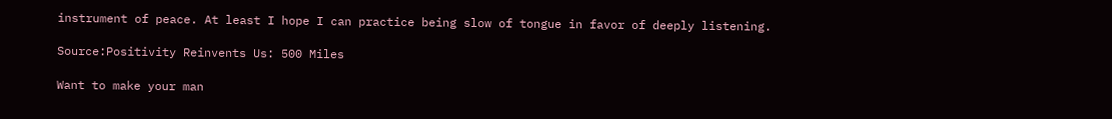instrument of peace. At least I hope I can practice being slow of tongue in favor of deeply listening.

Source:Positivity Reinvents Us: 500 Miles

Want to make your man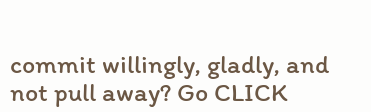commit willingly, gladly, and not pull away? Go CLICK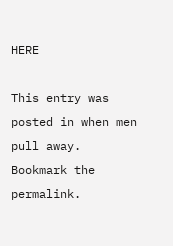HERE

This entry was posted in when men pull away. Bookmark the permalink.